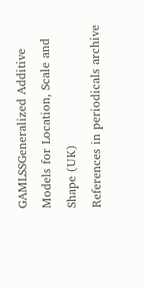GAMLSSGeneralized Additive Models for Location, Scale and Shape (UK)
References in periodicals archive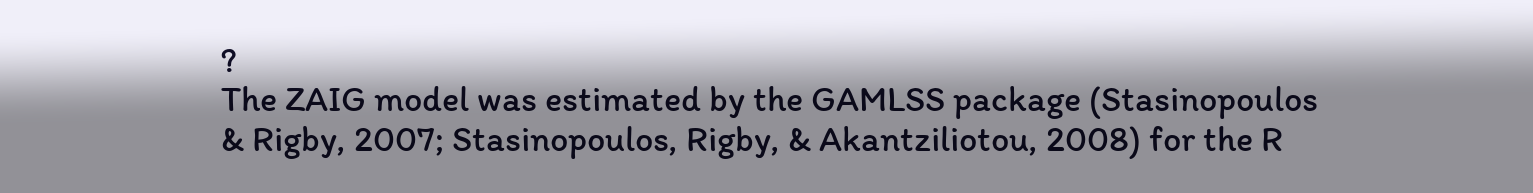?
The ZAIG model was estimated by the GAMLSS package (Stasinopoulos & Rigby, 2007; Stasinopoulos, Rigby, & Akantziliotou, 2008) for the R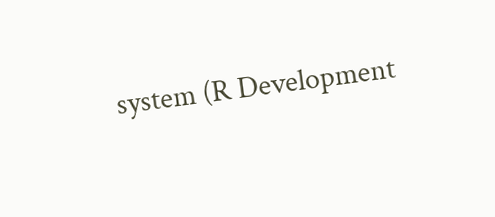system (R Development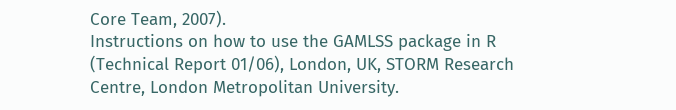Core Team, 2007).
Instructions on how to use the GAMLSS package in R (Technical Report 01/06), London, UK, STORM Research Centre, London Metropolitan University.